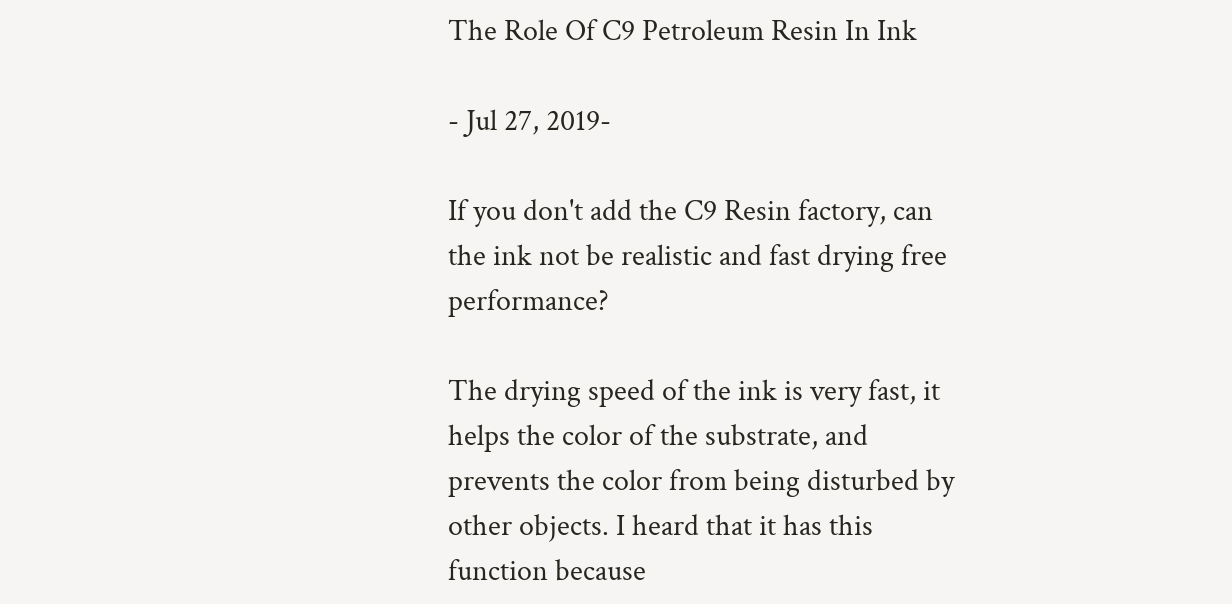The Role Of C9 Petroleum Resin In Ink

- Jul 27, 2019-

If you don't add the C9 Resin factory, can the ink not be realistic and fast drying free performance?

The drying speed of the ink is very fast, it helps the color of the substrate, and prevents the color from being disturbed by other objects. I heard that it has this function because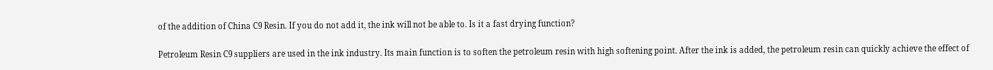of the addition of China C9 Resin. If you do not add it, the ink will not be able to. Is it a fast drying function?

Petroleum Resin C9 suppliers are used in the ink industry. Its main function is to soften the petroleum resin with high softening point. After the ink is added, the petroleum resin can quickly achieve the effect of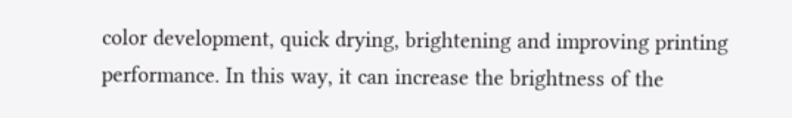color development, quick drying, brightening and improving printing performance. In this way, it can increase the brightness of the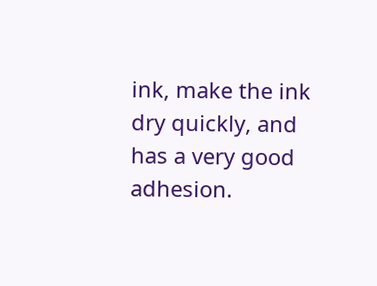ink, make the ink dry quickly, and has a very good adhesion.